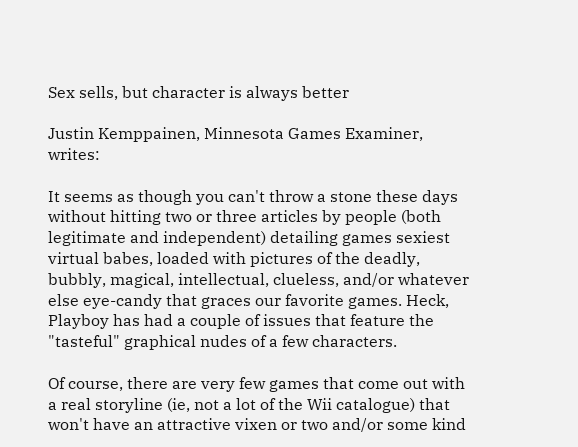Sex sells, but character is always better

Justin Kemppainen, Minnesota Games Examiner, writes:

It seems as though you can't throw a stone these days without hitting two or three articles by people (both legitimate and independent) detailing games sexiest virtual babes, loaded with pictures of the deadly, bubbly, magical, intellectual, clueless, and/or whatever else eye-candy that graces our favorite games. Heck, Playboy has had a couple of issues that feature the "tasteful" graphical nudes of a few characters.

Of course, there are very few games that come out with a real storyline (ie, not a lot of the Wii catalogue) that won't have an attractive vixen or two and/or some kind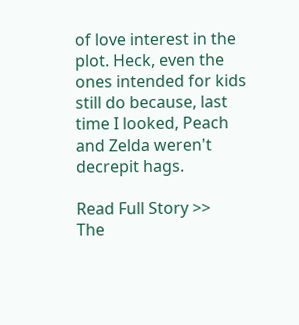of love interest in the plot. Heck, even the ones intended for kids still do because, last time I looked, Peach and Zelda weren't decrepit hags.

Read Full Story >>
The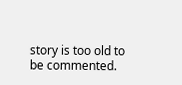story is too old to be commented.